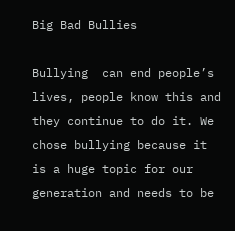Big Bad Bullies

Bullying  can end people’s lives, people know this and they continue to do it. We chose bullying because it is a huge topic for our generation and needs to be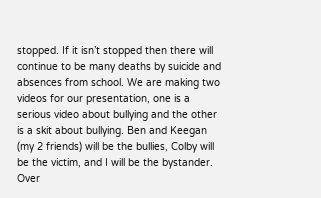stopped. If it isn’t stopped then there will continue to be many deaths by suicide and absences from school. We are making two videos for our presentation, one is a serious video about bullying and the other is a skit about bullying. Ben and Keegan (my 2 friends) will be the bullies, Colby will be the victim, and I will be the bystander. Over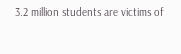3.2 million students are victims of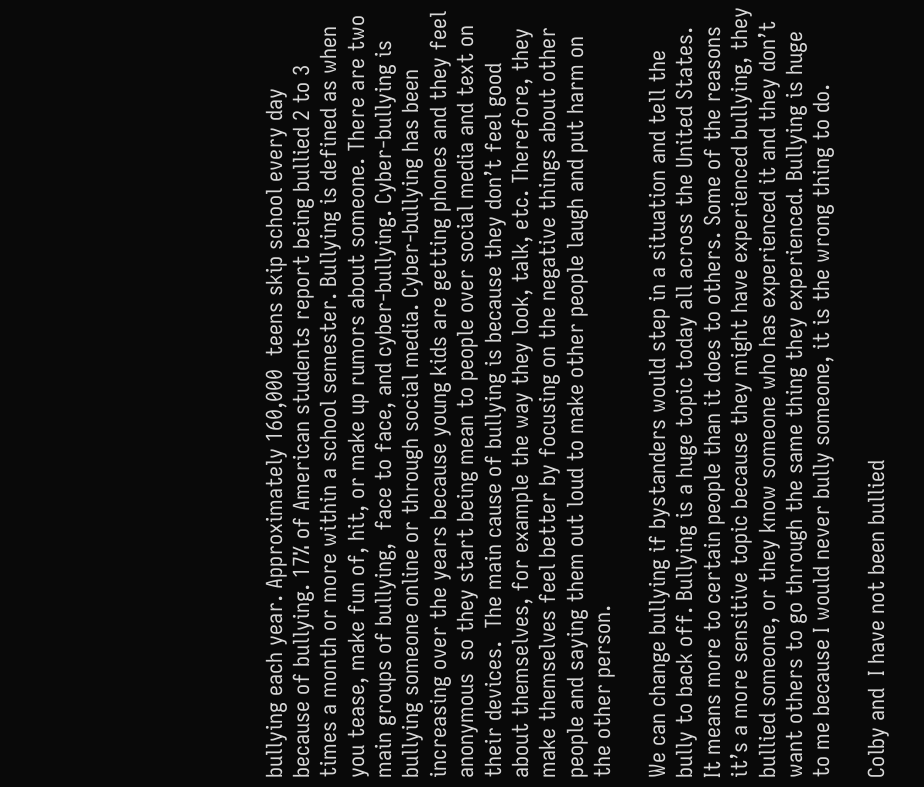bullying each year. Approximately 160,000  teens skip school every day because of bullying. 17% of American students report being bullied 2 to 3 times a month or more within a school semester. Bullying is defined as when you tease, make fun of, hit, or make up rumors about someone. There are two main groups of bullying,  face to face, and cyber-bullying. Cyber-bullying is bullying someone online or through social media. Cyber-bullying has been increasing over the years because young kids are getting phones and they feel anonymous  so they start being mean to people over social media and text on their devices.  The main cause of bullying is because they don’t feel good about themselves, for example the way they look, talk, etc. Therefore, they make themselves feel better by focusing on the negative things about other people and saying them out loud to make other people laugh and put harm on the other person.

We can change bullying if bystanders would step in a situation and tell the bully to back off. Bullying is a huge topic today all across the United States. It means more to certain people than it does to others. Some of the reasons it’s a more sensitive topic because they might have experienced bullying, they bullied someone, or they know someone who has experienced it and they don’t want others to go through the same thing they experienced. Bullying is huge to me because I would never bully someone, it is the wrong thing to do.

Colby and  I have not been bullied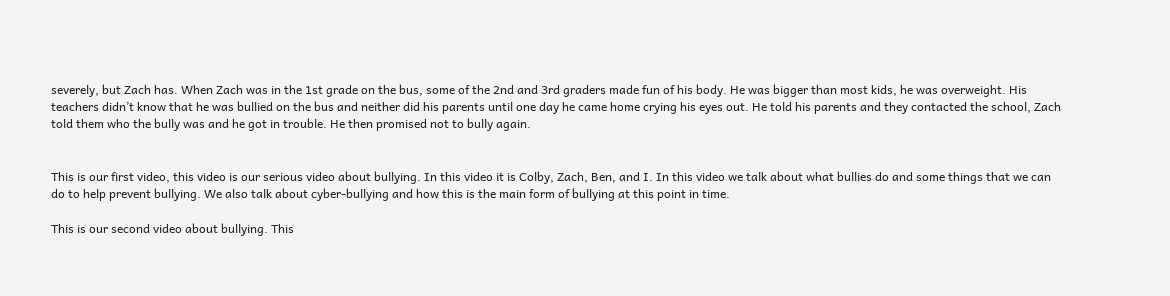severely, but Zach has. When Zach was in the 1st grade on the bus, some of the 2nd and 3rd graders made fun of his body. He was bigger than most kids, he was overweight. His teachers didn’t know that he was bullied on the bus and neither did his parents until one day he came home crying his eyes out. He told his parents and they contacted the school, Zach told them who the bully was and he got in trouble. He then promised not to bully again.


This is our first video, this video is our serious video about bullying. In this video it is Colby, Zach, Ben, and I. In this video we talk about what bullies do and some things that we can do to help prevent bullying. We also talk about cyber-bullying and how this is the main form of bullying at this point in time.

This is our second video about bullying. This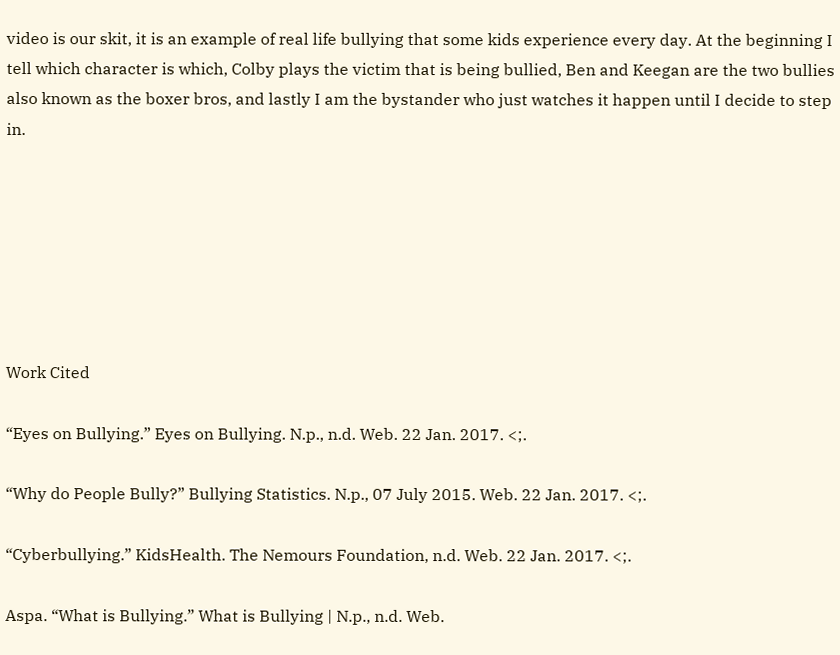video is our skit, it is an example of real life bullying that some kids experience every day. At the beginning I tell which character is which, Colby plays the victim that is being bullied, Ben and Keegan are the two bullies also known as the boxer bros, and lastly I am the bystander who just watches it happen until I decide to step in.







Work Cited

“Eyes on Bullying.” Eyes on Bullying. N.p., n.d. Web. 22 Jan. 2017. <;.

“Why do People Bully?” Bullying Statistics. N.p., 07 July 2015. Web. 22 Jan. 2017. <;.

“Cyberbullying.” KidsHealth. The Nemours Foundation, n.d. Web. 22 Jan. 2017. <;.

Aspa. “What is Bullying.” What is Bullying | N.p., n.d. Web.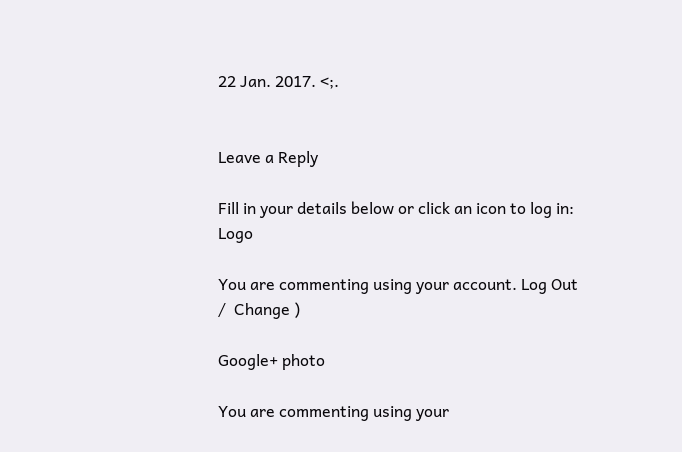22 Jan. 2017. <;.


Leave a Reply

Fill in your details below or click an icon to log in: Logo

You are commenting using your account. Log Out /  Change )

Google+ photo

You are commenting using your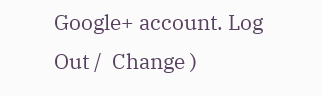Google+ account. Log Out /  Change )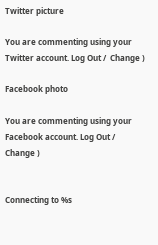Twitter picture

You are commenting using your Twitter account. Log Out /  Change )

Facebook photo

You are commenting using your Facebook account. Log Out /  Change )


Connecting to %s